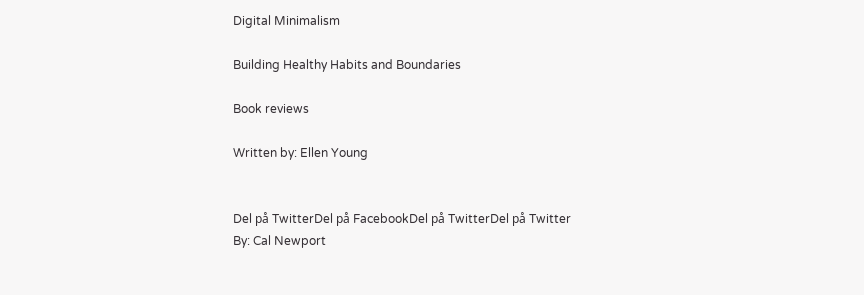Digital Minimalism

Building Healthy Habits and Boundaries

Book reviews

Written by: Ellen Young


Del på TwitterDel på FacebookDel på TwitterDel på Twitter
By: Cal Newport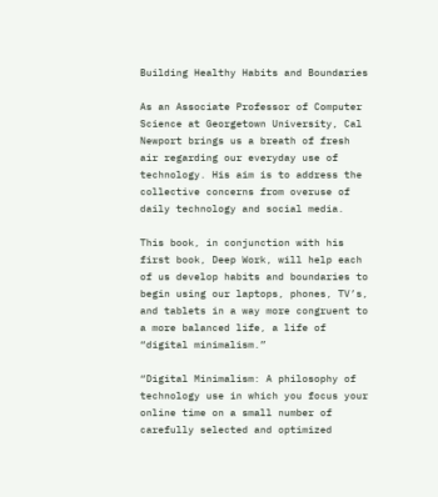Building Healthy Habits and Boundaries

As an Associate Professor of Computer Science at Georgetown University, Cal Newport brings us a breath of fresh air regarding our everyday use of technology. His aim is to address the collective concerns from overuse of daily technology and social media.

This book, in conjunction with his first book, Deep Work, will help each of us develop habits and boundaries to begin using our laptops, phones, TV’s, and tablets in a way more congruent to a more balanced life, a life of “digital minimalism.”

“Digital Minimalism: A philosophy of technology use in which you focus your online time on a small number of carefully selected and optimized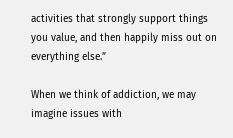activities that strongly support things you value, and then happily miss out on everything else.”

When we think of addiction, we may imagine issues with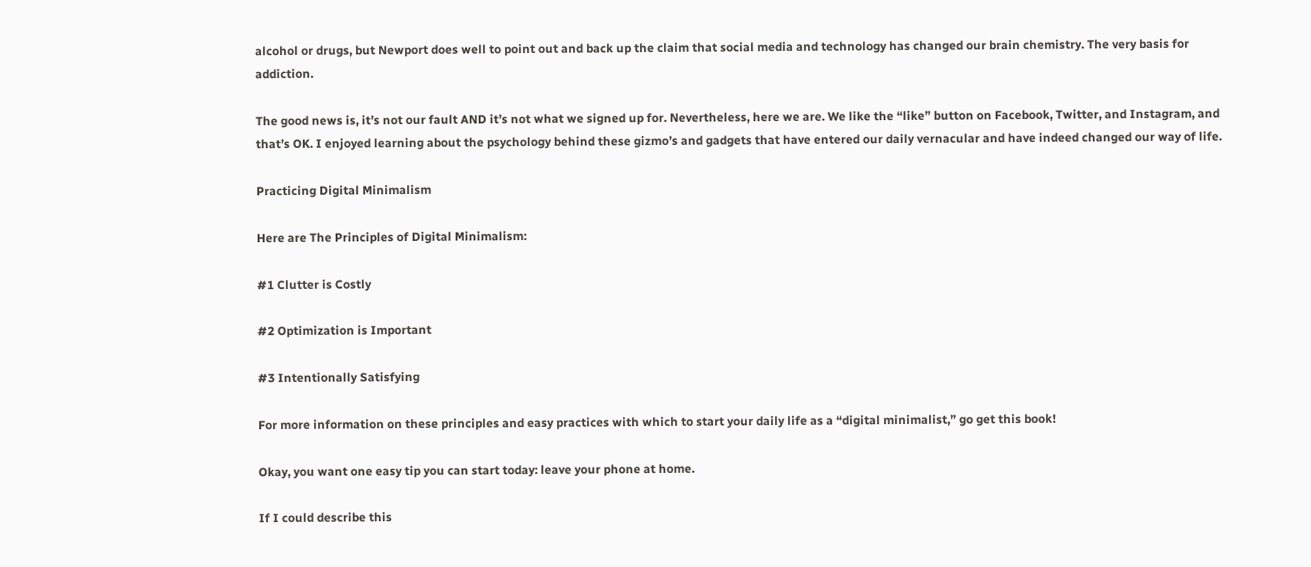alcohol or drugs, but Newport does well to point out and back up the claim that social media and technology has changed our brain chemistry. The very basis for addiction.

The good news is, it’s not our fault AND it’s not what we signed up for. Nevertheless, here we are. We like the “like” button on Facebook, Twitter, and Instagram, and that’s OK. I enjoyed learning about the psychology behind these gizmo’s and gadgets that have entered our daily vernacular and have indeed changed our way of life.

Practicing Digital Minimalism

Here are The Principles of Digital Minimalism:

#1 Clutter is Costly

#2 Optimization is Important

#3 Intentionally Satisfying

For more information on these principles and easy practices with which to start your daily life as a “digital minimalist,” go get this book!

Okay, you want one easy tip you can start today: leave your phone at home.

If I could describe this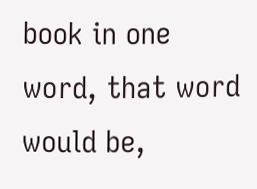book in one word, that word would be,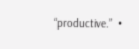“productive.”  •